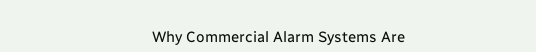Why Commercial Alarm Systems Are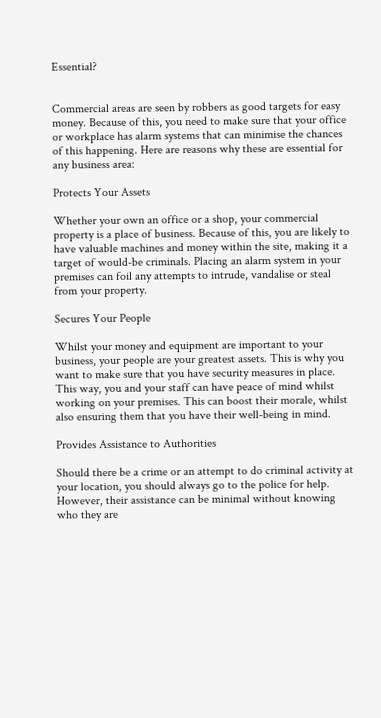Essential?


Commercial areas are seen by robbers as good targets for easy money. Because of this, you need to make sure that your office or workplace has alarm systems that can minimise the chances of this happening. Here are reasons why these are essential for any business area:

Protects Your Assets

Whether your own an office or a shop, your commercial property is a place of business. Because of this, you are likely to have valuable machines and money within the site, making it a target of would-be criminals. Placing an alarm system in your premises can foil any attempts to intrude, vandalise or steal from your property.

Secures Your People

Whilst your money and equipment are important to your business, your people are your greatest assets. This is why you want to make sure that you have security measures in place. This way, you and your staff can have peace of mind whilst working on your premises. This can boost their morale, whilst also ensuring them that you have their well-being in mind.

Provides Assistance to Authorities

Should there be a crime or an attempt to do criminal activity at your location, you should always go to the police for help. However, their assistance can be minimal without knowing who they are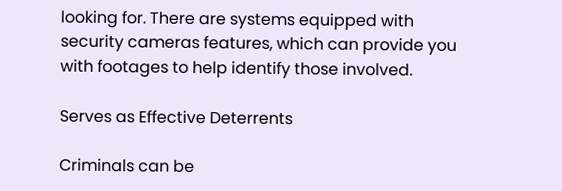looking for. There are systems equipped with security cameras features, which can provide you with footages to help identify those involved.

Serves as Effective Deterrents

Criminals can be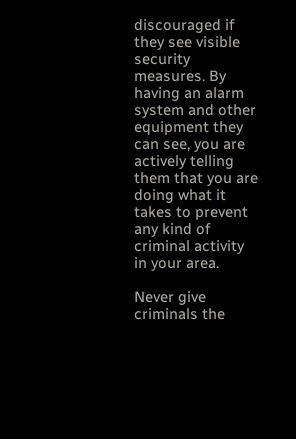discouraged if they see visible security measures. By having an alarm system and other equipment they can see, you are actively telling them that you are doing what it takes to prevent any kind of criminal activity in your area.

Never give criminals the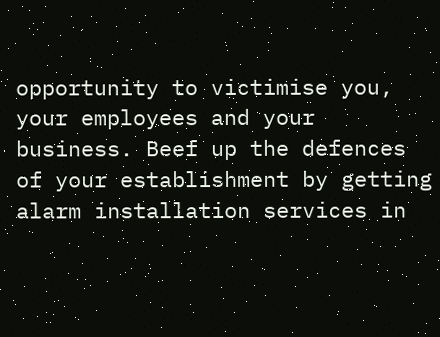opportunity to victimise you, your employees and your business. Beef up the defences of your establishment by getting alarm installation services in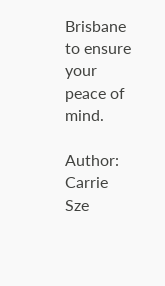Brisbane to ensure your peace of mind.

Author: Carrie Sze